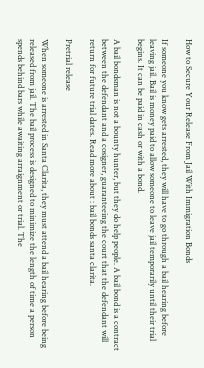How to Secure Your Release From Jail With Immigration Bonds

If someone you know gets arrested, they will have to go through a bail hearing before leaving jail. Bail is money paid to allow someone to leave jail temporarily until their trial begins. It can be paid in cash or with a bond.

A bail bondsman is not a bounty hunter, but they do help people. A bail bond is a contract between the defendant and a cosigner, guaranteeing the court that the defendant will return for future trial dates. Read more about : bail bonds santa clarita.

Pretrial release

When someone is arrested in Santa Clarita, they must attend a bail hearing before being released from jail. The bail process is designed to minimize the length of time a person spends behind bars while awaiting arraignment or trial. The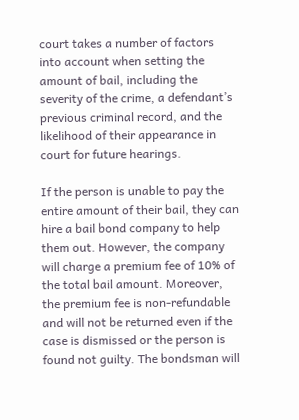court takes a number of factors into account when setting the amount of bail, including the severity of the crime, a defendant’s previous criminal record, and the likelihood of their appearance in court for future hearings.

If the person is unable to pay the entire amount of their bail, they can hire a bail bond company to help them out. However, the company will charge a premium fee of 10% of the total bail amount. Moreover, the premium fee is non-refundable and will not be returned even if the case is dismissed or the person is found not guilty. The bondsman will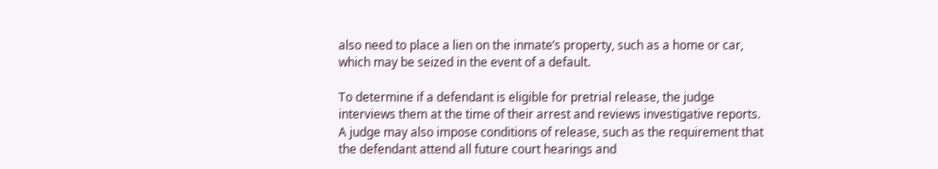also need to place a lien on the inmate’s property, such as a home or car, which may be seized in the event of a default.

To determine if a defendant is eligible for pretrial release, the judge interviews them at the time of their arrest and reviews investigative reports. A judge may also impose conditions of release, such as the requirement that the defendant attend all future court hearings and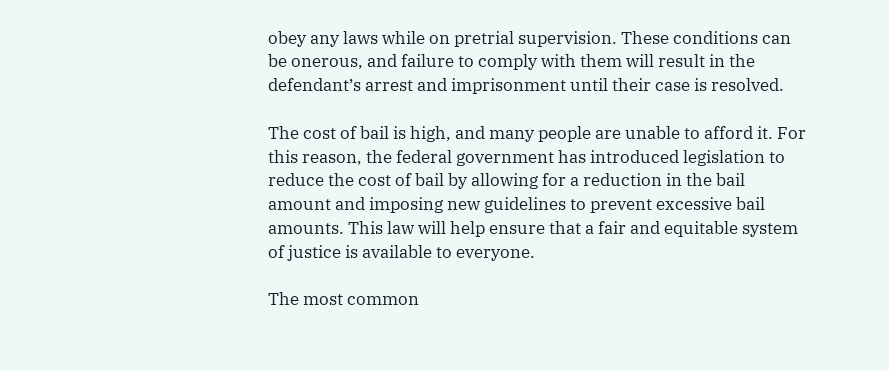obey any laws while on pretrial supervision. These conditions can be onerous, and failure to comply with them will result in the defendant’s arrest and imprisonment until their case is resolved.

The cost of bail is high, and many people are unable to afford it. For this reason, the federal government has introduced legislation to reduce the cost of bail by allowing for a reduction in the bail amount and imposing new guidelines to prevent excessive bail amounts. This law will help ensure that a fair and equitable system of justice is available to everyone.

The most common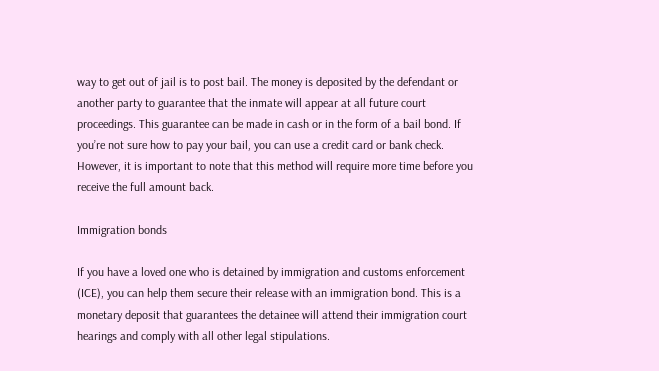way to get out of jail is to post bail. The money is deposited by the defendant or another party to guarantee that the inmate will appear at all future court proceedings. This guarantee can be made in cash or in the form of a bail bond. If you’re not sure how to pay your bail, you can use a credit card or bank check. However, it is important to note that this method will require more time before you receive the full amount back.

Immigration bonds

If you have a loved one who is detained by immigration and customs enforcement (ICE), you can help them secure their release with an immigration bond. This is a monetary deposit that guarantees the detainee will attend their immigration court hearings and comply with all other legal stipulations.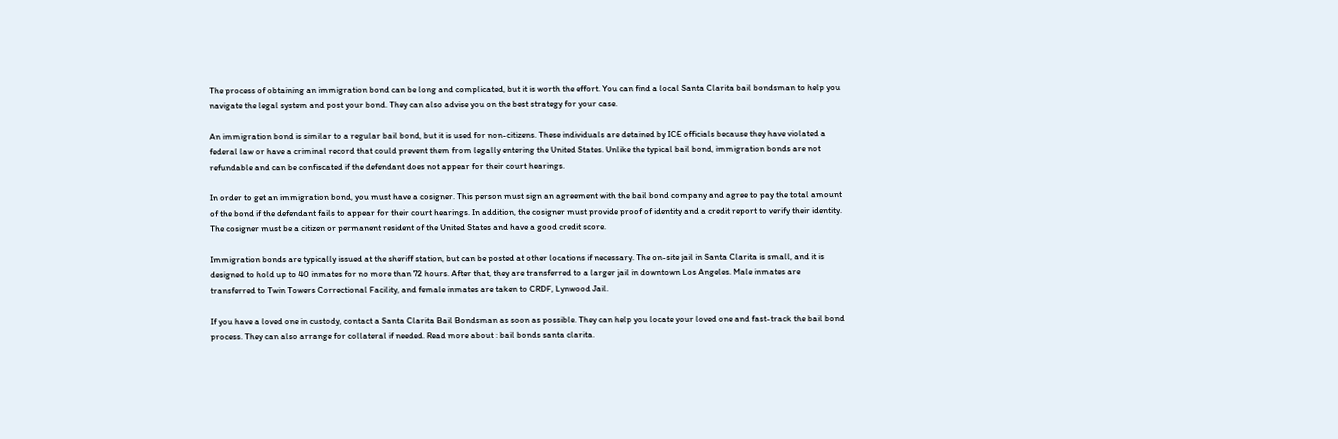The process of obtaining an immigration bond can be long and complicated, but it is worth the effort. You can find a local Santa Clarita bail bondsman to help you navigate the legal system and post your bond. They can also advise you on the best strategy for your case.

An immigration bond is similar to a regular bail bond, but it is used for non-citizens. These individuals are detained by ICE officials because they have violated a federal law or have a criminal record that could prevent them from legally entering the United States. Unlike the typical bail bond, immigration bonds are not refundable and can be confiscated if the defendant does not appear for their court hearings.

In order to get an immigration bond, you must have a cosigner. This person must sign an agreement with the bail bond company and agree to pay the total amount of the bond if the defendant fails to appear for their court hearings. In addition, the cosigner must provide proof of identity and a credit report to verify their identity. The cosigner must be a citizen or permanent resident of the United States and have a good credit score.

Immigration bonds are typically issued at the sheriff station, but can be posted at other locations if necessary. The on-site jail in Santa Clarita is small, and it is designed to hold up to 40 inmates for no more than 72 hours. After that, they are transferred to a larger jail in downtown Los Angeles. Male inmates are transferred to Twin Towers Correctional Facility, and female inmates are taken to CRDF, Lynwood Jail.

If you have a loved one in custody, contact a Santa Clarita Bail Bondsman as soon as possible. They can help you locate your loved one and fast-track the bail bond process. They can also arrange for collateral if needed. Read more about : bail bonds santa clarita.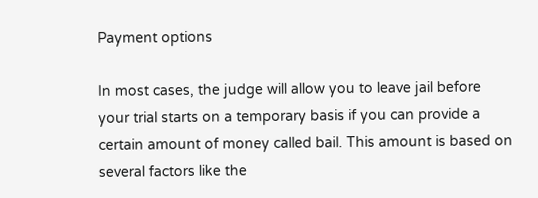Payment options

In most cases, the judge will allow you to leave jail before your trial starts on a temporary basis if you can provide a certain amount of money called bail. This amount is based on several factors like the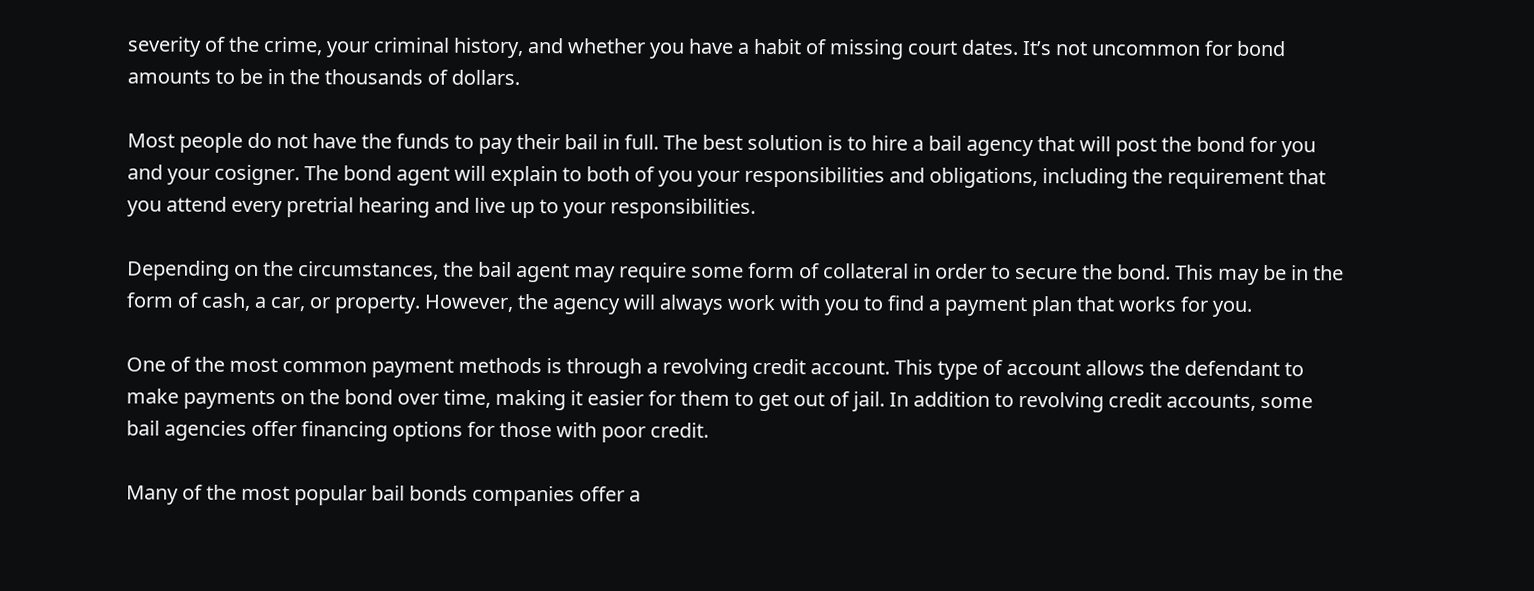severity of the crime, your criminal history, and whether you have a habit of missing court dates. It’s not uncommon for bond amounts to be in the thousands of dollars.

Most people do not have the funds to pay their bail in full. The best solution is to hire a bail agency that will post the bond for you and your cosigner. The bond agent will explain to both of you your responsibilities and obligations, including the requirement that you attend every pretrial hearing and live up to your responsibilities.

Depending on the circumstances, the bail agent may require some form of collateral in order to secure the bond. This may be in the form of cash, a car, or property. However, the agency will always work with you to find a payment plan that works for you.

One of the most common payment methods is through a revolving credit account. This type of account allows the defendant to make payments on the bond over time, making it easier for them to get out of jail. In addition to revolving credit accounts, some bail agencies offer financing options for those with poor credit.

Many of the most popular bail bonds companies offer a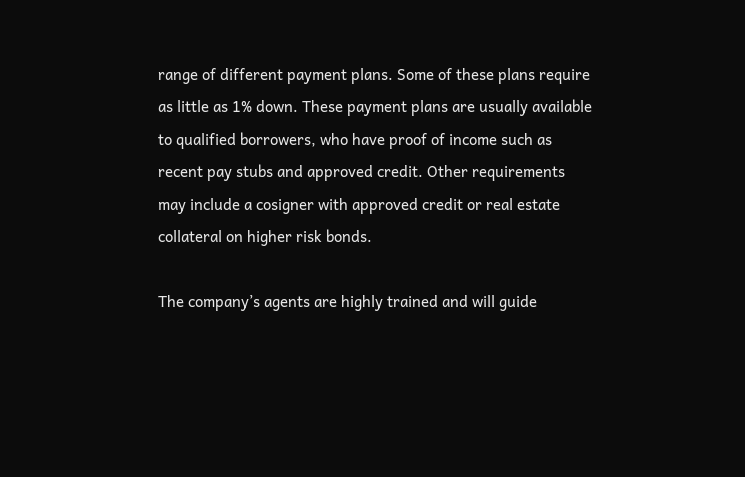range of different payment plans. Some of these plans require as little as 1% down. These payment plans are usually available to qualified borrowers, who have proof of income such as recent pay stubs and approved credit. Other requirements may include a cosigner with approved credit or real estate collateral on higher risk bonds.

The company’s agents are highly trained and will guide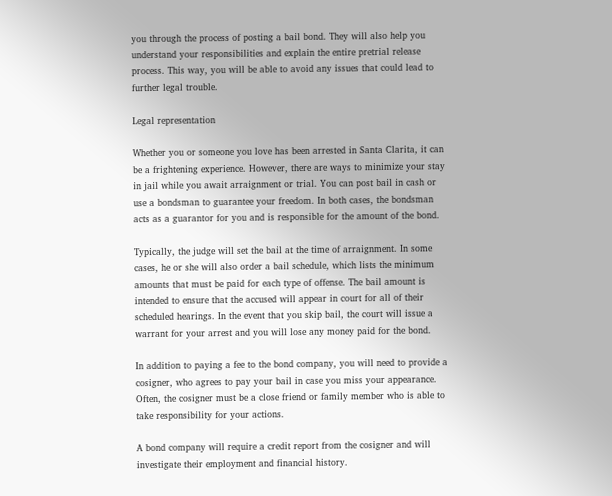you through the process of posting a bail bond. They will also help you understand your responsibilities and explain the entire pretrial release process. This way, you will be able to avoid any issues that could lead to further legal trouble.

Legal representation

Whether you or someone you love has been arrested in Santa Clarita, it can be a frightening experience. However, there are ways to minimize your stay in jail while you await arraignment or trial. You can post bail in cash or use a bondsman to guarantee your freedom. In both cases, the bondsman acts as a guarantor for you and is responsible for the amount of the bond.

Typically, the judge will set the bail at the time of arraignment. In some cases, he or she will also order a bail schedule, which lists the minimum amounts that must be paid for each type of offense. The bail amount is intended to ensure that the accused will appear in court for all of their scheduled hearings. In the event that you skip bail, the court will issue a warrant for your arrest and you will lose any money paid for the bond.

In addition to paying a fee to the bond company, you will need to provide a cosigner, who agrees to pay your bail in case you miss your appearance. Often, the cosigner must be a close friend or family member who is able to take responsibility for your actions.

A bond company will require a credit report from the cosigner and will investigate their employment and financial history.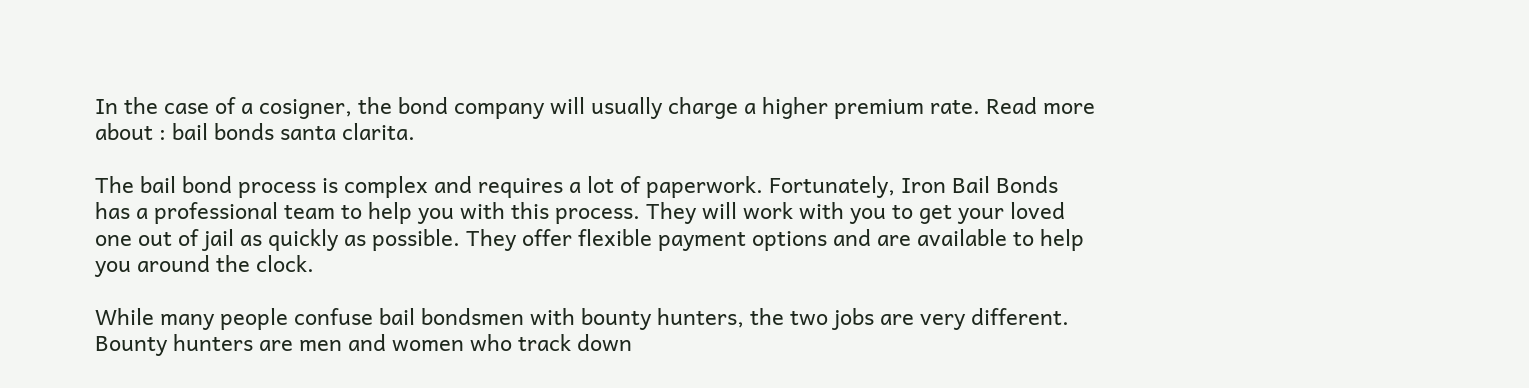In the case of a cosigner, the bond company will usually charge a higher premium rate. Read more about : bail bonds santa clarita.

The bail bond process is complex and requires a lot of paperwork. Fortunately, Iron Bail Bonds has a professional team to help you with this process. They will work with you to get your loved one out of jail as quickly as possible. They offer flexible payment options and are available to help you around the clock.

While many people confuse bail bondsmen with bounty hunters, the two jobs are very different. Bounty hunters are men and women who track down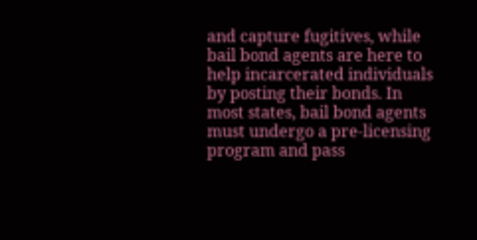and capture fugitives, while bail bond agents are here to help incarcerated individuals by posting their bonds. In most states, bail bond agents must undergo a pre-licensing program and pass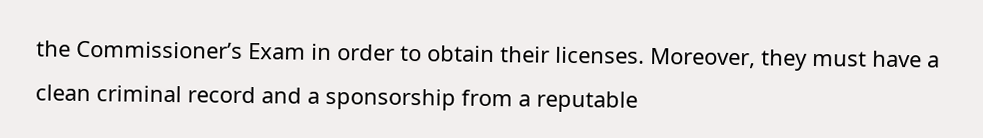the Commissioner’s Exam in order to obtain their licenses. Moreover, they must have a clean criminal record and a sponsorship from a reputable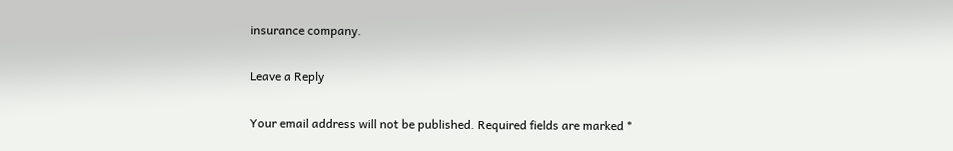insurance company.

Leave a Reply

Your email address will not be published. Required fields are marked *